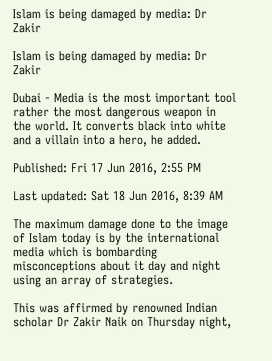Islam is being damaged by media: Dr Zakir

Islam is being damaged by media: Dr Zakir

Dubai - Media is the most important tool rather the most dangerous weapon in the world. It converts black into white and a villain into a hero, he added.

Published: Fri 17 Jun 2016, 2:55 PM

Last updated: Sat 18 Jun 2016, 8:39 AM

The maximum damage done to the image of Islam today is by the international media which is bombarding misconceptions about it day and night using an array of strategies.

This was affirmed by renowned Indian scholar Dr Zakir Naik on Thursday night,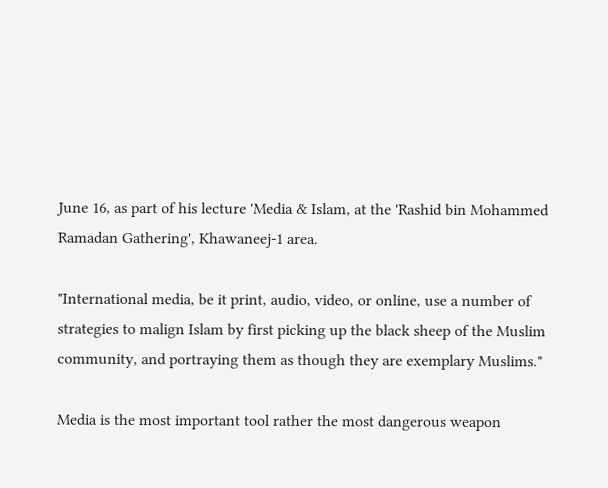June 16, as part of his lecture 'Media & Islam, at the 'Rashid bin Mohammed Ramadan Gathering', Khawaneej-1 area.

"International media, be it print, audio, video, or online, use a number of strategies to malign Islam by first picking up the black sheep of the Muslim community, and portraying them as though they are exemplary Muslims."

Media is the most important tool rather the most dangerous weapon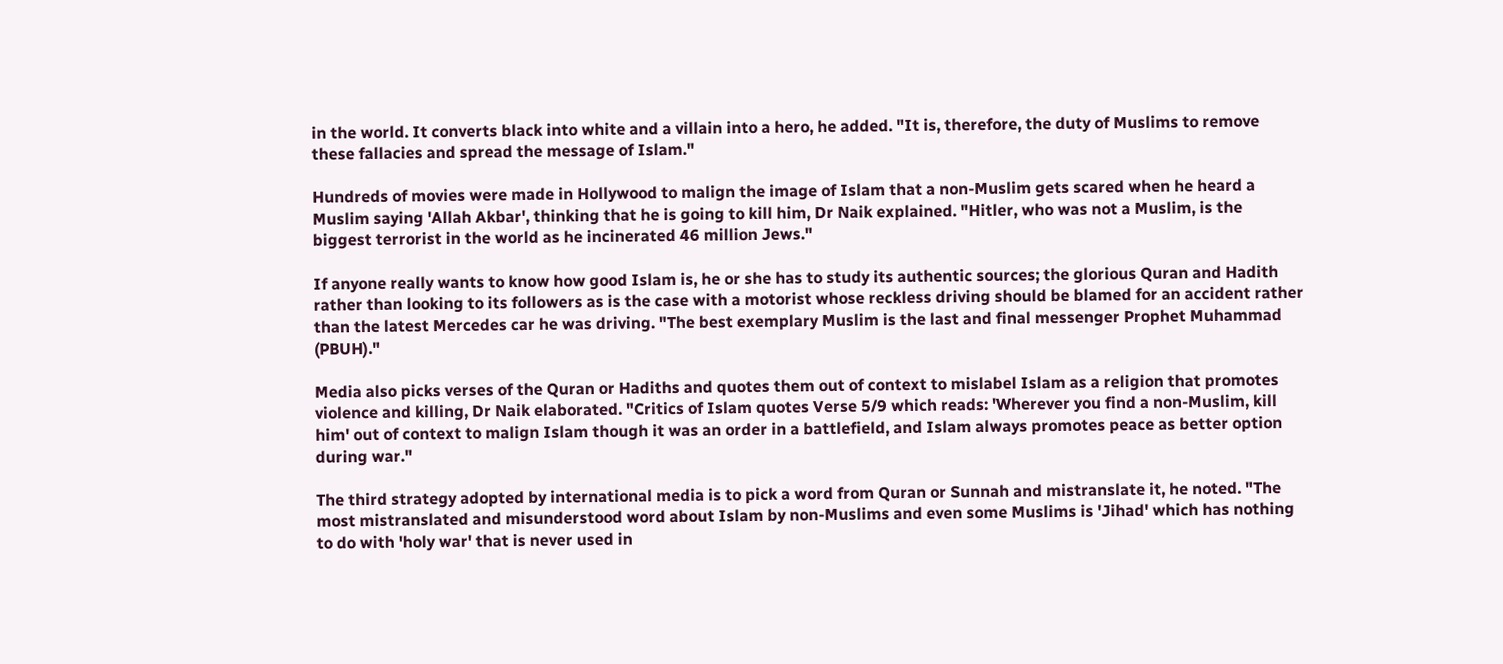in the world. It converts black into white and a villain into a hero, he added. "It is, therefore, the duty of Muslims to remove these fallacies and spread the message of Islam."

Hundreds of movies were made in Hollywood to malign the image of Islam that a non-Muslim gets scared when he heard a Muslim saying 'Allah Akbar', thinking that he is going to kill him, Dr Naik explained. "Hitler, who was not a Muslim, is the biggest terrorist in the world as he incinerated 46 million Jews."

If anyone really wants to know how good Islam is, he or she has to study its authentic sources; the glorious Quran and Hadith rather than looking to its followers as is the case with a motorist whose reckless driving should be blamed for an accident rather than the latest Mercedes car he was driving. "The best exemplary Muslim is the last and final messenger Prophet Muhammad (PBUH)."

Media also picks verses of the Quran or Hadiths and quotes them out of context to mislabel Islam as a religion that promotes violence and killing, Dr Naik elaborated. "Critics of Islam quotes Verse 5/9 which reads: 'Wherever you find a non-Muslim, kill him' out of context to malign Islam though it was an order in a battlefield, and Islam always promotes peace as better option during war."

The third strategy adopted by international media is to pick a word from Quran or Sunnah and mistranslate it, he noted. "The most mistranslated and misunderstood word about Islam by non-Muslims and even some Muslims is 'Jihad' which has nothing to do with 'holy war' that is never used in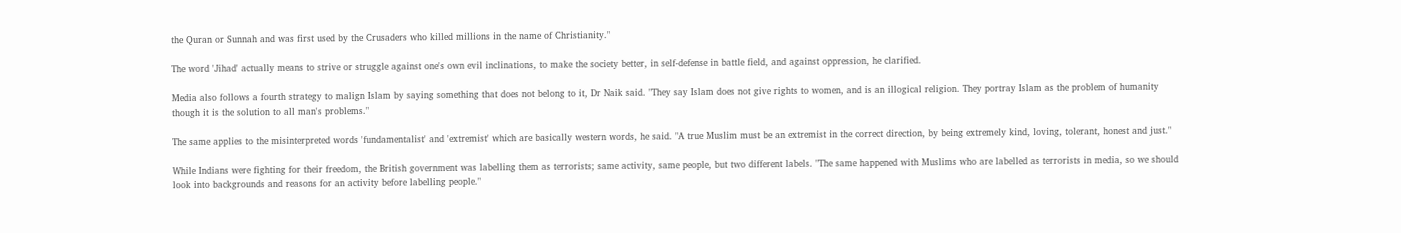the Quran or Sunnah and was first used by the Crusaders who killed millions in the name of Christianity."

The word 'Jihad' actually means to strive or struggle against one's own evil inclinations, to make the society better, in self-defense in battle field, and against oppression, he clarified.

Media also follows a fourth strategy to malign Islam by saying something that does not belong to it, Dr Naik said. "They say Islam does not give rights to women, and is an illogical religion. They portray Islam as the problem of humanity though it is the solution to all man's problems."

The same applies to the misinterpreted words 'fundamentalist' and 'extremist' which are basically western words, he said. "A true Muslim must be an extremist in the correct direction, by being extremely kind, loving, tolerant, honest and just."

While Indians were fighting for their freedom, the British government was labelling them as terrorists; same activity, same people, but two different labels. "The same happened with Muslims who are labelled as terrorists in media, so we should look into backgrounds and reasons for an activity before labelling people."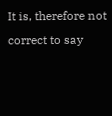It is, therefore not correct to say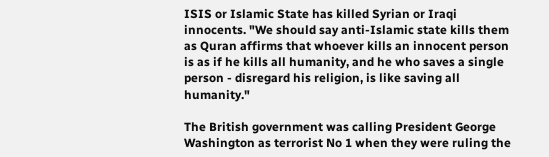ISIS or Islamic State has killed Syrian or Iraqi innocents. "We should say anti-Islamic state kills them as Quran affirms that whoever kills an innocent person is as if he kills all humanity, and he who saves a single person - disregard his religion, is like saving all humanity."

The British government was calling President George Washington as terrorist No 1 when they were ruling the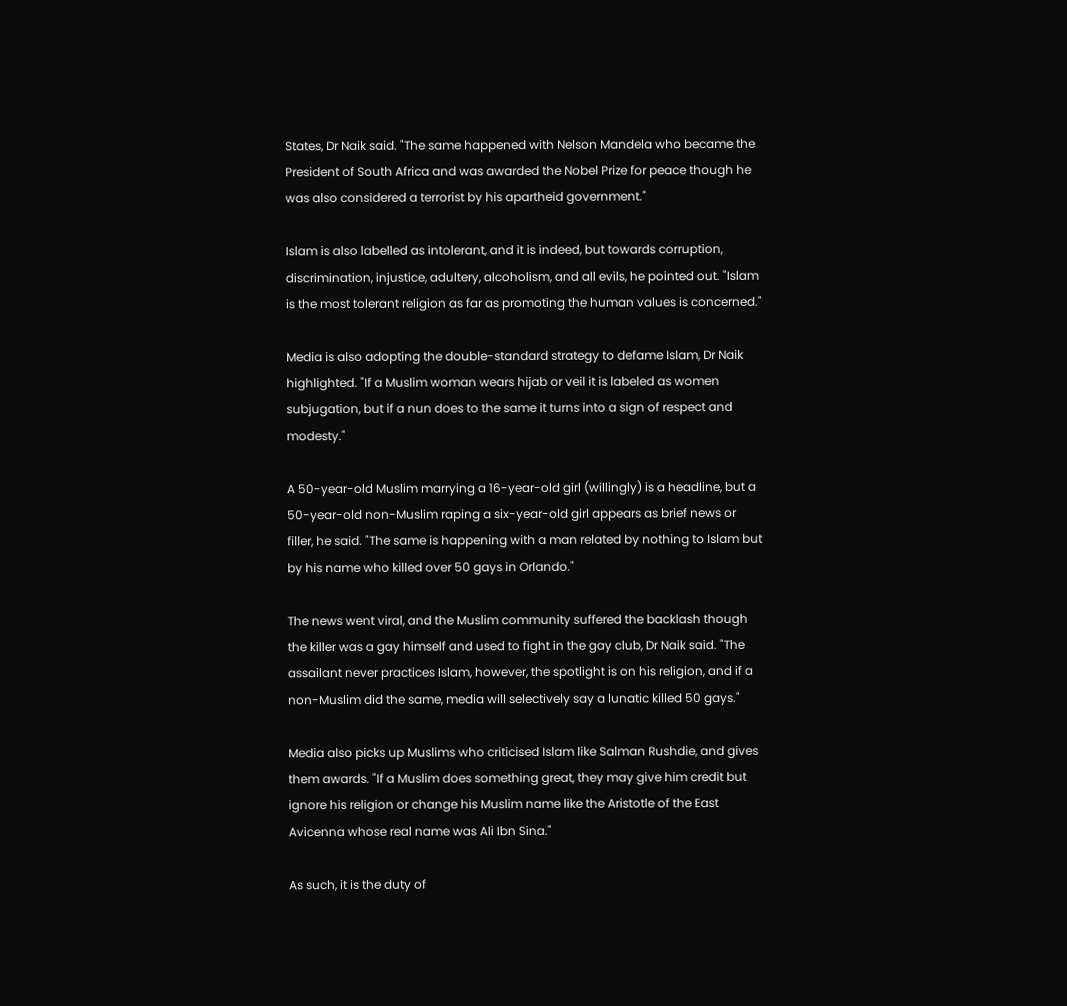States, Dr Naik said. "The same happened with Nelson Mandela who became the President of South Africa and was awarded the Nobel Prize for peace though he was also considered a terrorist by his apartheid government."

Islam is also labelled as intolerant, and it is indeed, but towards corruption, discrimination, injustice, adultery, alcoholism, and all evils, he pointed out. "Islam is the most tolerant religion as far as promoting the human values is concerned."

Media is also adopting the double-standard strategy to defame Islam, Dr Naik highlighted. "If a Muslim woman wears hijab or veil it is labeled as women subjugation, but if a nun does to the same it turns into a sign of respect and modesty."

A 50-year-old Muslim marrying a 16-year-old girl (willingly) is a headline, but a 50-year-old non-Muslim raping a six-year-old girl appears as brief news or filler, he said. "The same is happening with a man related by nothing to Islam but by his name who killed over 50 gays in Orlando."

The news went viral, and the Muslim community suffered the backlash though the killer was a gay himself and used to fight in the gay club, Dr Naik said. "The assailant never practices Islam, however, the spotlight is on his religion, and if a non-Muslim did the same, media will selectively say a lunatic killed 50 gays."

Media also picks up Muslims who criticised Islam like Salman Rushdie, and gives them awards. "If a Muslim does something great, they may give him credit but ignore his religion or change his Muslim name like the Aristotle of the East Avicenna whose real name was Ali Ibn Sina."

As such, it is the duty of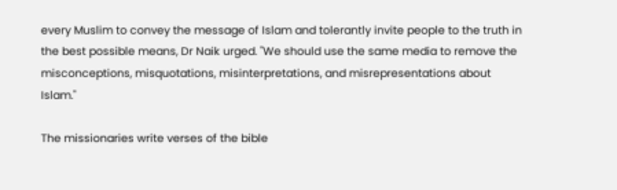every Muslim to convey the message of Islam and tolerantly invite people to the truth in the best possible means, Dr Naik urged. "We should use the same media to remove the misconceptions, misquotations, misinterpretations, and misrepresentations about Islam."

The missionaries write verses of the bible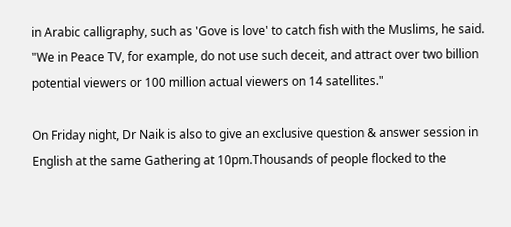in Arabic calligraphy, such as 'Gove is love' to catch fish with the Muslims, he said. "We in Peace TV, for example, do not use such deceit, and attract over two billion potential viewers or 100 million actual viewers on 14 satellites."

On Friday night, Dr Naik is also to give an exclusive question & answer session in English at the same Gathering at 10pm.Thousands of people flocked to the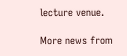lecture venue.

More news from